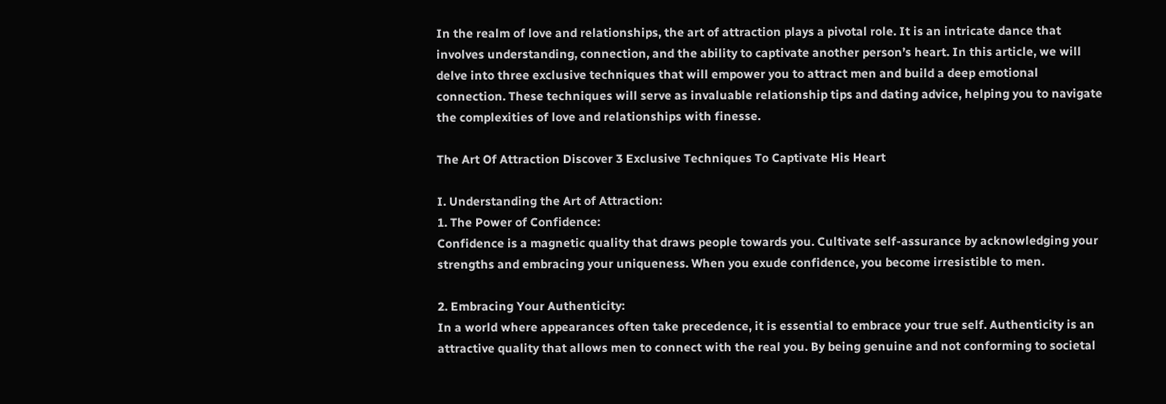In the realm of love and relationships, the art of attraction plays a pivotal role. It is an intricate dance that involves understanding, connection, and the ability to captivate another person’s heart. In this article, we will delve into three exclusive techniques that will empower you to attract men and build a deep emotional connection. These techniques will serve as invaluable relationship tips and dating advice, helping you to navigate the complexities of love and relationships with finesse.

The Art Of Attraction Discover 3 Exclusive Techniques To Captivate His Heart

I. Understanding the Art of Attraction:
1. The Power of Confidence:
Confidence is a magnetic quality that draws people towards you. Cultivate self-assurance by acknowledging your strengths and embracing your uniqueness. When you exude confidence, you become irresistible to men.

2. Embracing Your Authenticity:
In a world where appearances often take precedence, it is essential to embrace your true self. Authenticity is an attractive quality that allows men to connect with the real you. By being genuine and not conforming to societal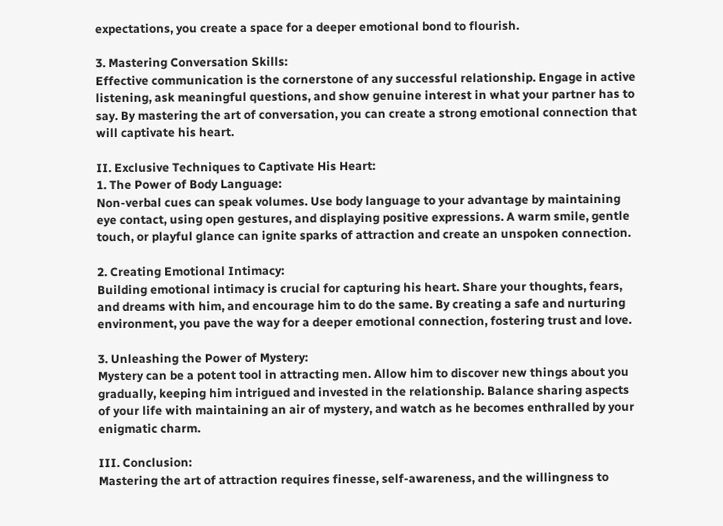expectations, you create a space for a deeper emotional bond to flourish.

3. Mastering Conversation Skills:
Effective communication is the cornerstone of any successful relationship. Engage in active listening, ask meaningful questions, and show genuine interest in what your partner has to say. By mastering the art of conversation, you can create a strong emotional connection that will captivate his heart.

II. Exclusive Techniques to Captivate His Heart:
1. The Power of Body Language:
Non-verbal cues can speak volumes. Use body language to your advantage by maintaining eye contact, using open gestures, and displaying positive expressions. A warm smile, gentle touch, or playful glance can ignite sparks of attraction and create an unspoken connection.

2. Creating Emotional Intimacy:
Building emotional intimacy is crucial for capturing his heart. Share your thoughts, fears, and dreams with him, and encourage him to do the same. By creating a safe and nurturing environment, you pave the way for a deeper emotional connection, fostering trust and love.

3. Unleashing the Power of Mystery:
Mystery can be a potent tool in attracting men. Allow him to discover new things about you gradually, keeping him intrigued and invested in the relationship. Balance sharing aspects of your life with maintaining an air of mystery, and watch as he becomes enthralled by your enigmatic charm.

III. Conclusion:
Mastering the art of attraction requires finesse, self-awareness, and the willingness to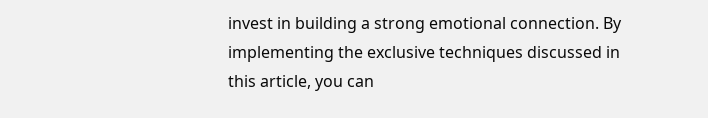invest in building a strong emotional connection. By implementing the exclusive techniques discussed in this article, you can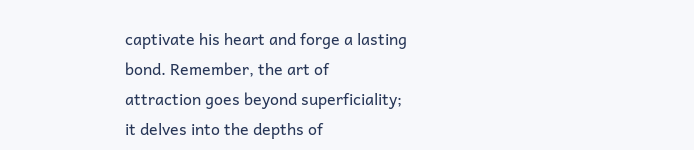captivate his heart and forge a lasting bond. Remember, the art of attraction goes beyond superficiality; it delves into the depths of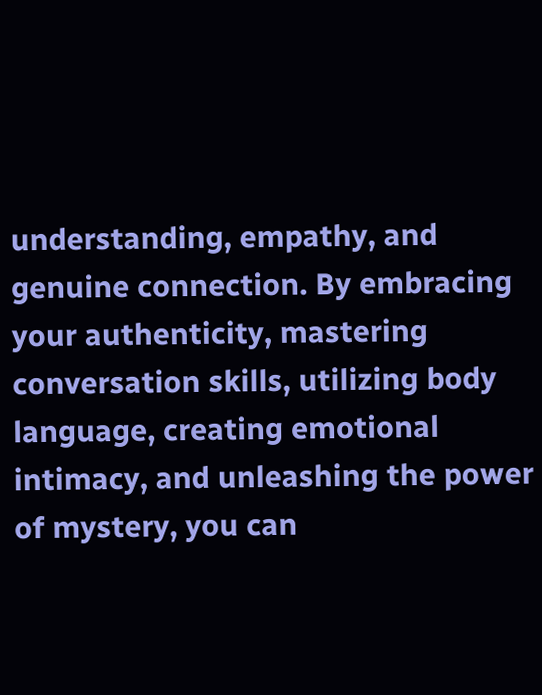understanding, empathy, and genuine connection. By embracing your authenticity, mastering conversation skills, utilizing body language, creating emotional intimacy, and unleashing the power of mystery, you can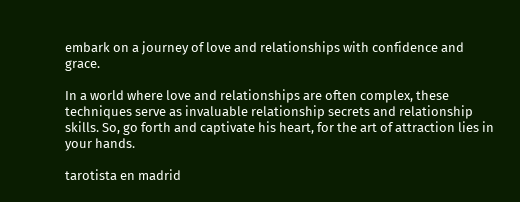embark on a journey of love and relationships with confidence and grace.

In a world where love and relationships are often complex, these techniques serve as invaluable relationship secrets and relationship skills. So, go forth and captivate his heart, for the art of attraction lies in your hands.

tarotista en madrid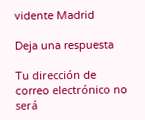vidente Madrid

Deja una respuesta

Tu dirección de correo electrónico no será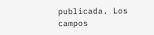publicada. Los campos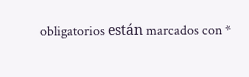obligatorios están marcados con *